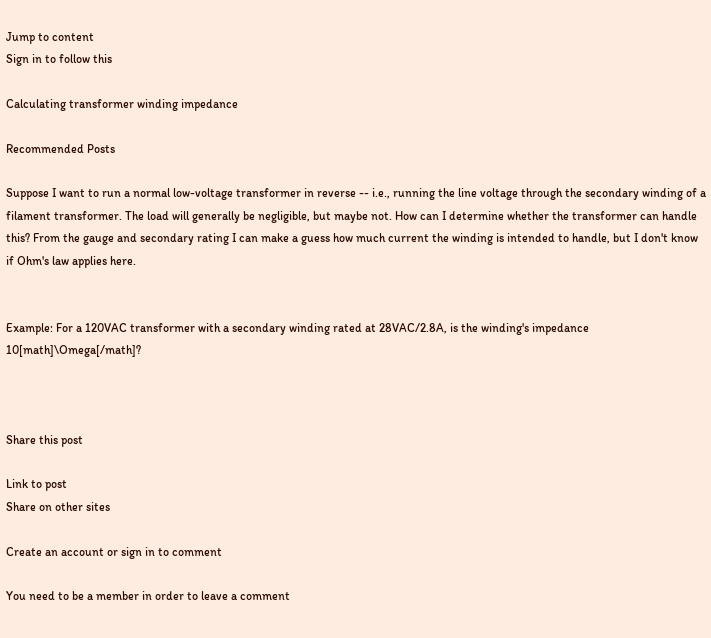Jump to content
Sign in to follow this

Calculating transformer winding impedance

Recommended Posts

Suppose I want to run a normal low-voltage transformer in reverse -- i.e., running the line voltage through the secondary winding of a filament transformer. The load will generally be negligible, but maybe not. How can I determine whether the transformer can handle this? From the gauge and secondary rating I can make a guess how much current the winding is intended to handle, but I don't know if Ohm's law applies here.


Example: For a 120VAC transformer with a secondary winding rated at 28VAC/2.8A, is the winding's impedance 10[math]\Omega[/math]?



Share this post

Link to post
Share on other sites

Create an account or sign in to comment

You need to be a member in order to leave a comment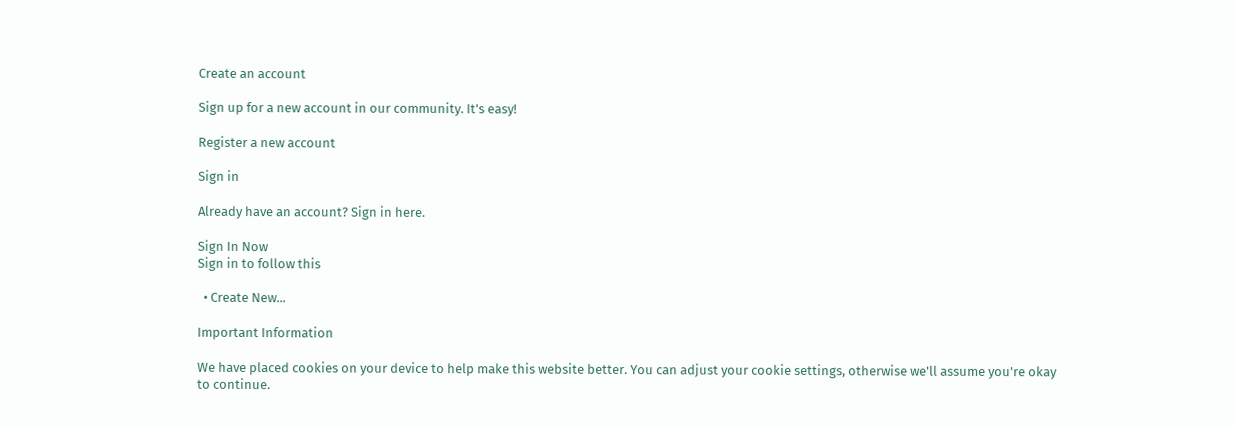Create an account

Sign up for a new account in our community. It's easy!

Register a new account

Sign in

Already have an account? Sign in here.

Sign In Now
Sign in to follow this

  • Create New...

Important Information

We have placed cookies on your device to help make this website better. You can adjust your cookie settings, otherwise we'll assume you're okay to continue.